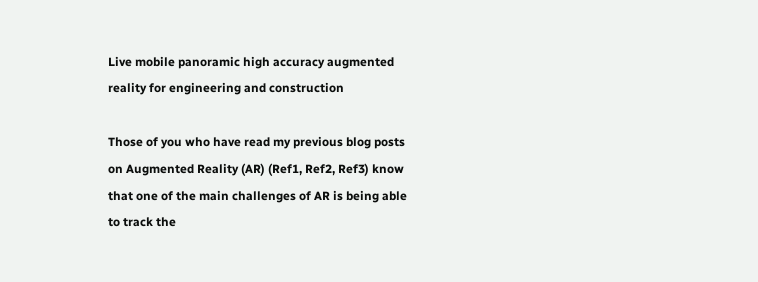Live mobile panoramic high accuracy augmented reality for engineering and construction

Those of you who have read my previous blog posts on Augmented Reality (AR) (Ref1, Ref2, Ref3) know that one of the main challenges of AR is being able to track the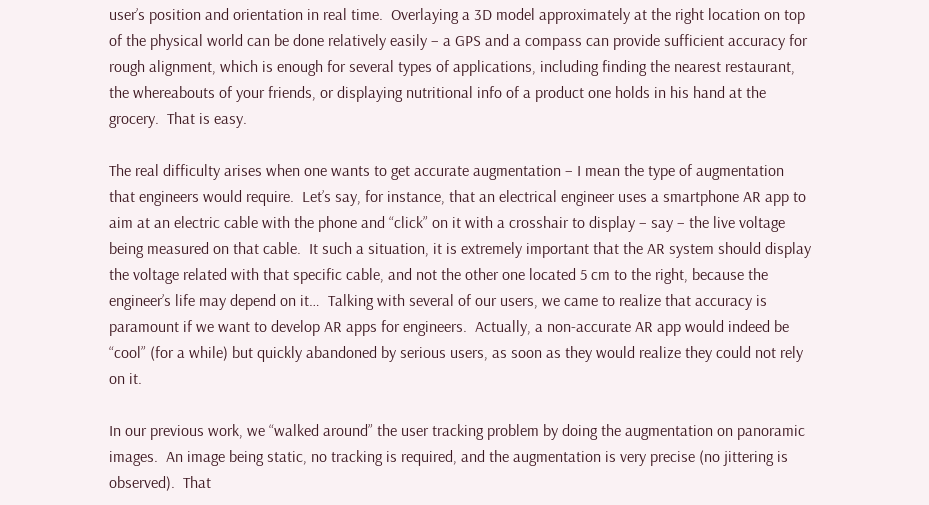user’s position and orientation in real time.  Overlaying a 3D model approximately at the right location on top of the physical world can be done relatively easily – a GPS and a compass can provide sufficient accuracy for rough alignment, which is enough for several types of applications, including finding the nearest restaurant, the whereabouts of your friends, or displaying nutritional info of a product one holds in his hand at the grocery.  That is easy.

The real difficulty arises when one wants to get accurate augmentation – I mean the type of augmentation that engineers would require.  Let’s say, for instance, that an electrical engineer uses a smartphone AR app to aim at an electric cable with the phone and “click” on it with a crosshair to display – say – the live voltage being measured on that cable.  It such a situation, it is extremely important that the AR system should display the voltage related with that specific cable, and not the other one located 5 cm to the right, because the engineer’s life may depend on it…  Talking with several of our users, we came to realize that accuracy is paramount if we want to develop AR apps for engineers.  Actually, a non-accurate AR app would indeed be “cool” (for a while) but quickly abandoned by serious users, as soon as they would realize they could not rely on it.

In our previous work, we “walked around” the user tracking problem by doing the augmentation on panoramic images.  An image being static, no tracking is required, and the augmentation is very precise (no jittering is observed).  That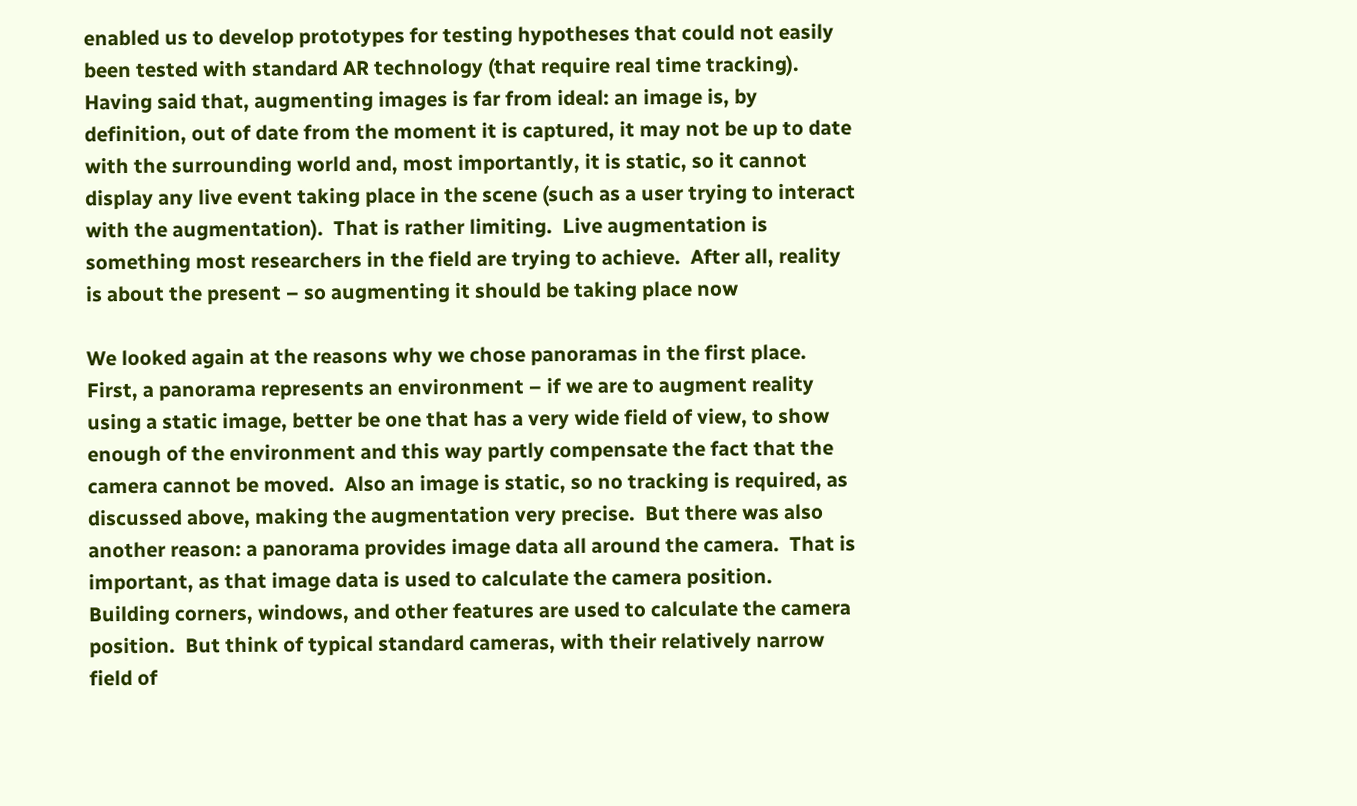enabled us to develop prototypes for testing hypotheses that could not easily been tested with standard AR technology (that require real time tracking).  Having said that, augmenting images is far from ideal: an image is, by definition, out of date from the moment it is captured, it may not be up to date with the surrounding world and, most importantly, it is static, so it cannot display any live event taking place in the scene (such as a user trying to interact with the augmentation).  That is rather limiting.  Live augmentation is something most researchers in the field are trying to achieve.  After all, reality is about the present – so augmenting it should be taking place now

We looked again at the reasons why we chose panoramas in the first place.  First, a panorama represents an environment – if we are to augment reality using a static image, better be one that has a very wide field of view, to show enough of the environment and this way partly compensate the fact that the camera cannot be moved.  Also an image is static, so no tracking is required, as discussed above, making the augmentation very precise.  But there was also another reason: a panorama provides image data all around the camera.  That is important, as that image data is used to calculate the camera position.  Building corners, windows, and other features are used to calculate the camera position.  But think of typical standard cameras, with their relatively narrow field of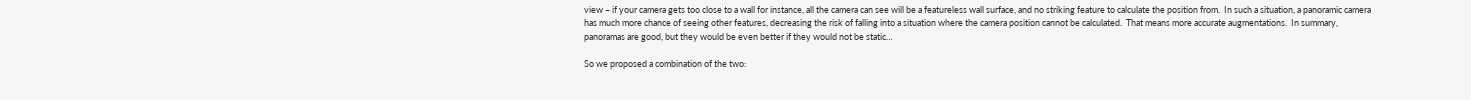view – if your camera gets too close to a wall for instance, all the camera can see will be a featureless wall surface, and no striking feature to calculate the position from.  In such a situation, a panoramic camera has much more chance of seeing other features, decreasing the risk of falling into a situation where the camera position cannot be calculated.  That means more accurate augmentations.  In summary, panoramas are good, but they would be even better if they would not be static…

So we proposed a combination of the two: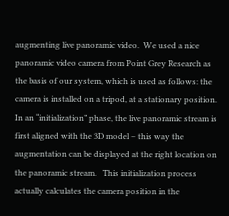augmenting live panoramic video.  We used a nice panoramic video camera from Point Grey Research as the basis of our system, which is used as follows: the camera is installed on a tripod, at a stationary position.  In an “initialization” phase, the live panoramic stream is first aligned with the 3D model – this way the augmentation can be displayed at the right location on the panoramic stream.   This initialization process actually calculates the camera position in the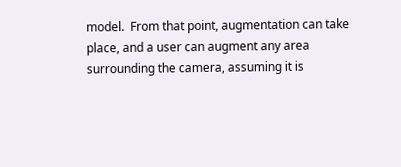model.  From that point, augmentation can take place, and a user can augment any area surrounding the camera, assuming it is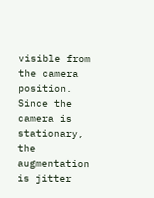visible from the camera position.  Since the camera is stationary, the augmentation is jitter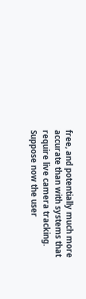free, and potentially much more accurate than with systems that require live camera tracking.  Suppose now the user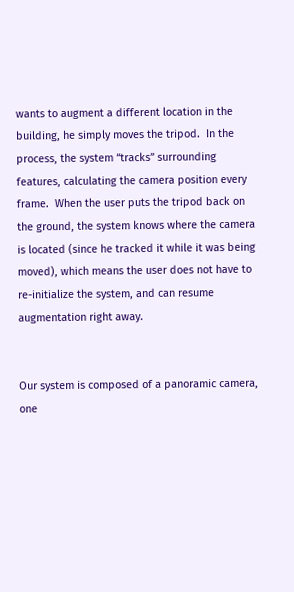wants to augment a different location in the building, he simply moves the tripod.  In the process, the system “tracks” surrounding features, calculating the camera position every frame.  When the user puts the tripod back on the ground, the system knows where the camera is located (since he tracked it while it was being moved), which means the user does not have to re-initialize the system, and can resume augmentation right away.


Our system is composed of a panoramic camera, one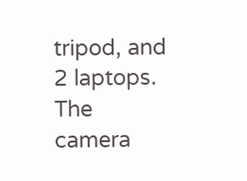tripod, and 2 laptops.  The camera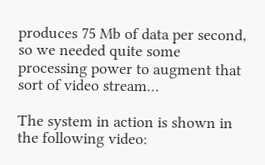produces 75 Mb of data per second, so we needed quite some processing power to augment that sort of video stream…

The system in action is shown in the following video: